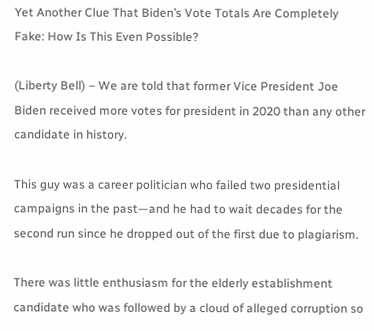Yet Another Clue That Biden’s Vote Totals Are Completely Fake: How Is This Even Possible?

(Liberty Bell) – We are told that former Vice President Joe Biden received more votes for president in 2020 than any other candidate in history.

This guy was a career politician who failed two presidential campaigns in the past—and he had to wait decades for the second run since he dropped out of the first due to plagiarism.

There was little enthusiasm for the elderly establishment candidate who was followed by a cloud of alleged corruption so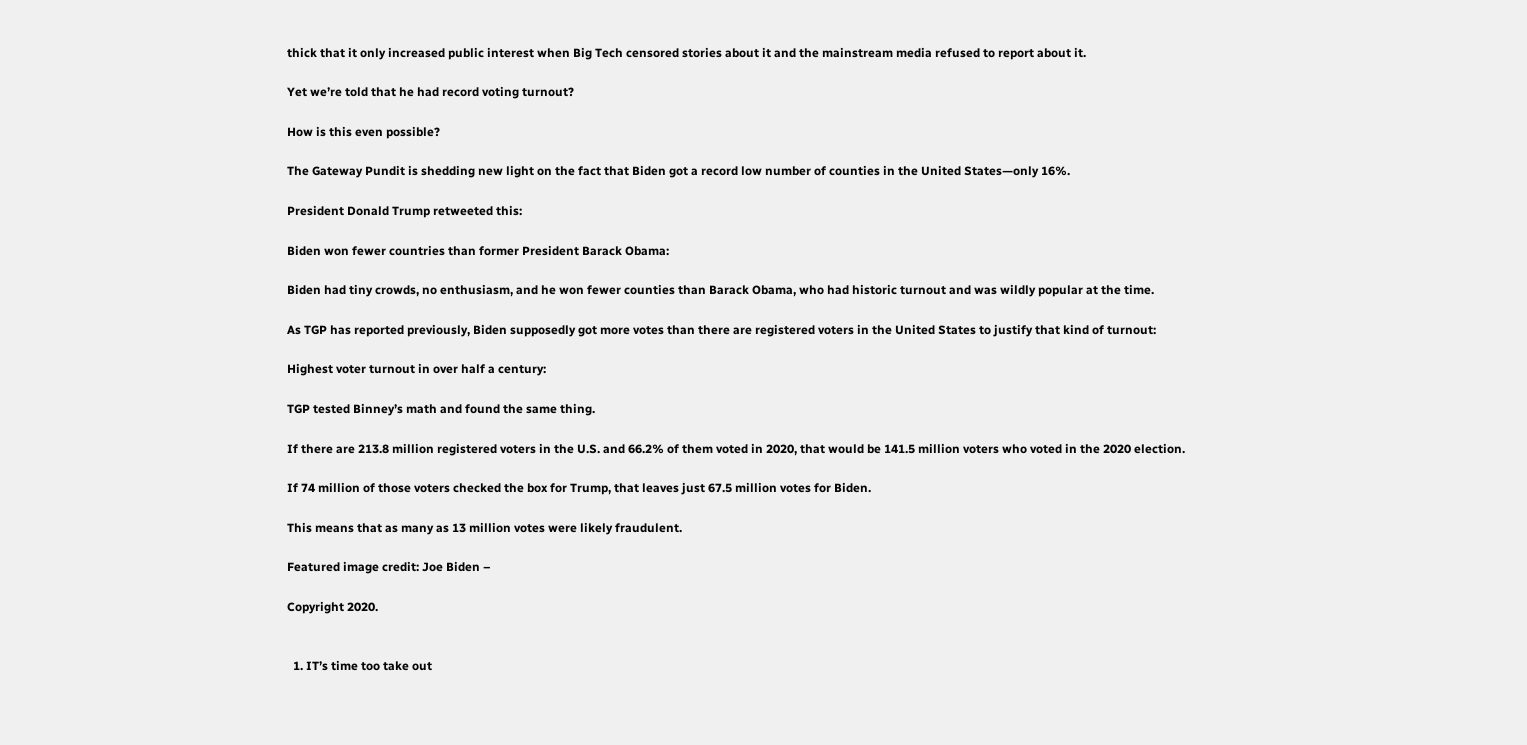thick that it only increased public interest when Big Tech censored stories about it and the mainstream media refused to report about it.

Yet we’re told that he had record voting turnout?

How is this even possible?

The Gateway Pundit is shedding new light on the fact that Biden got a record low number of counties in the United States—only 16%.

President Donald Trump retweeted this:

Biden won fewer countries than former President Barack Obama:

Biden had tiny crowds, no enthusiasm, and he won fewer counties than Barack Obama, who had historic turnout and was wildly popular at the time.

As TGP has reported previously, Biden supposedly got more votes than there are registered voters in the United States to justify that kind of turnout:

Highest voter turnout in over half a century:

TGP tested Binney’s math and found the same thing.

If there are 213.8 million registered voters in the U.S. and 66.2% of them voted in 2020, that would be 141.5 million voters who voted in the 2020 election.

If 74 million of those voters checked the box for Trump, that leaves just 67.5 million votes for Biden.

This means that as many as 13 million votes were likely fraudulent.

Featured image credit: Joe Biden –

Copyright 2020.


  1. IT’s time too take out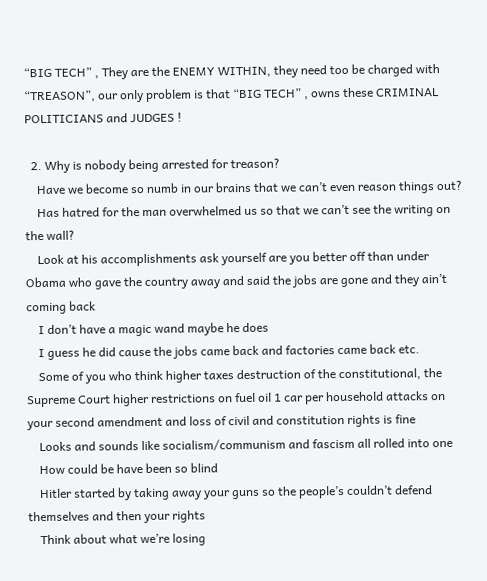“BIG TECH” , They are the ENEMY WITHIN, they need too be charged with “TREASON”, our only problem is that “BIG TECH” , owns these CRIMINAL POLITICIANS and JUDGES !

  2. Why is nobody being arrested for treason?
    Have we become so numb in our brains that we can’t even reason things out?
    Has hatred for the man overwhelmed us so that we can’t see the writing on the wall?
    Look at his accomplishments ask yourself are you better off than under Obama who gave the country away and said the jobs are gone and they ain’t coming back
    I don’t have a magic wand maybe he does
    I guess he did cause the jobs came back and factories came back etc.
    Some of you who think higher taxes destruction of the constitutional, the Supreme Court higher restrictions on fuel oil 1 car per household attacks on your second amendment and loss of civil and constitution rights is fine
    Looks and sounds like socialism/communism and fascism all rolled into one
    How could be have been so blind
    Hitler started by taking away your guns so the people’s couldn’t defend themselves and then your rights
    Think about what we’re losing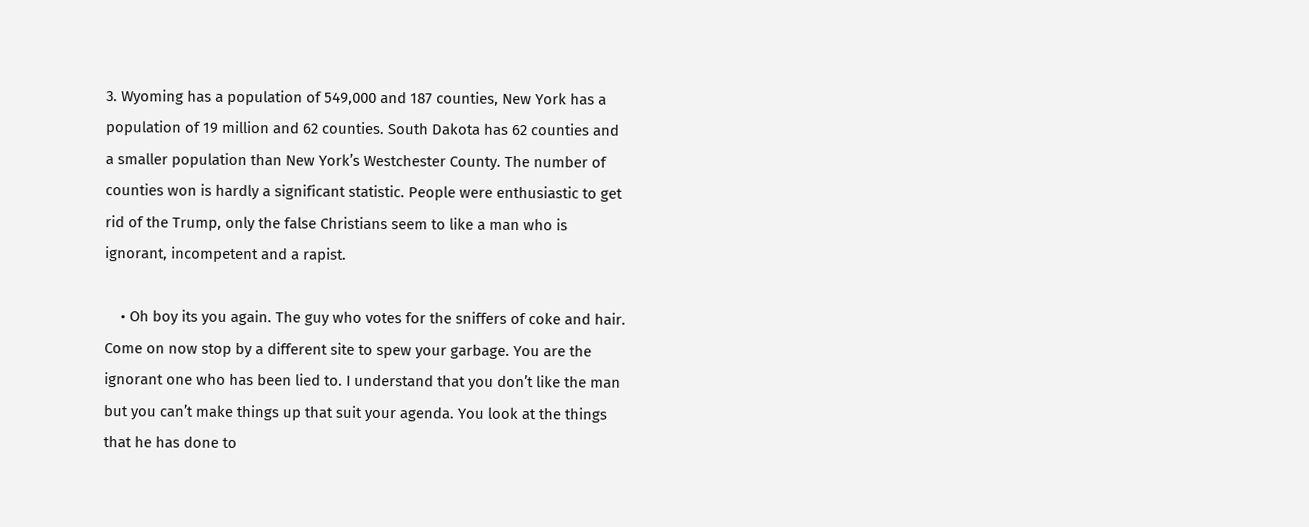3. Wyoming has a population of 549,000 and 187 counties, New York has a population of 19 million and 62 counties. South Dakota has 62 counties and a smaller population than New York’s Westchester County. The number of counties won is hardly a significant statistic. People were enthusiastic to get rid of the Trump, only the false Christians seem to like a man who is ignorant, incompetent and a rapist.

    • Oh boy its you again. The guy who votes for the sniffers of coke and hair. Come on now stop by a different site to spew your garbage. You are the ignorant one who has been lied to. I understand that you don’t like the man but you can’t make things up that suit your agenda. You look at the things that he has done to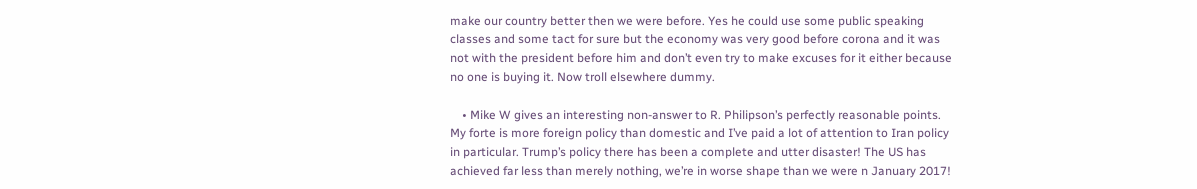make our country better then we were before. Yes he could use some public speaking classes and some tact for sure but the economy was very good before corona and it was not with the president before him and don’t even try to make excuses for it either because no one is buying it. Now troll elsewhere dummy.

    • Mike W gives an interesting non-answer to R. Philipson’s perfectly reasonable points. My forte is more foreign policy than domestic and I’ve paid a lot of attention to Iran policy in particular. Trump’s policy there has been a complete and utter disaster! The US has achieved far less than merely nothing, we’re in worse shape than we were n January 2017!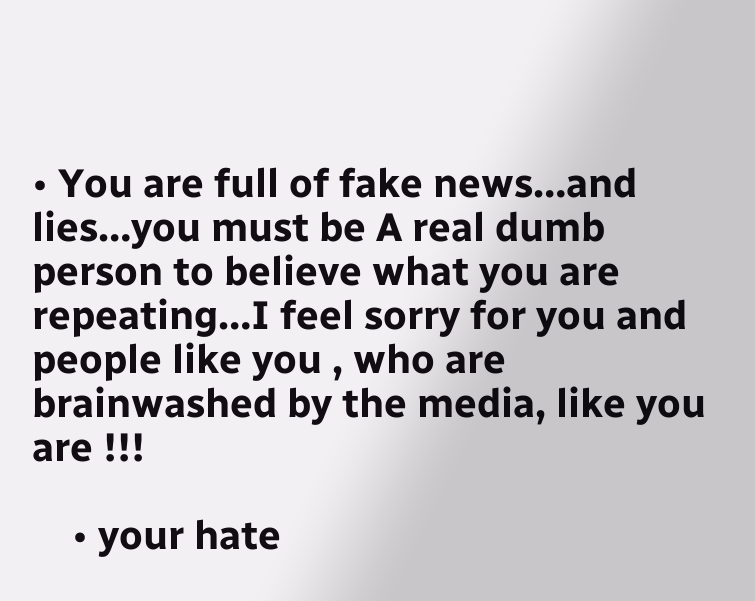• You are full of fake news…and lies…you must be A real dumb person to believe what you are repeating…I feel sorry for you and people like you , who are brainwashed by the media, like you are !!!

    • your hate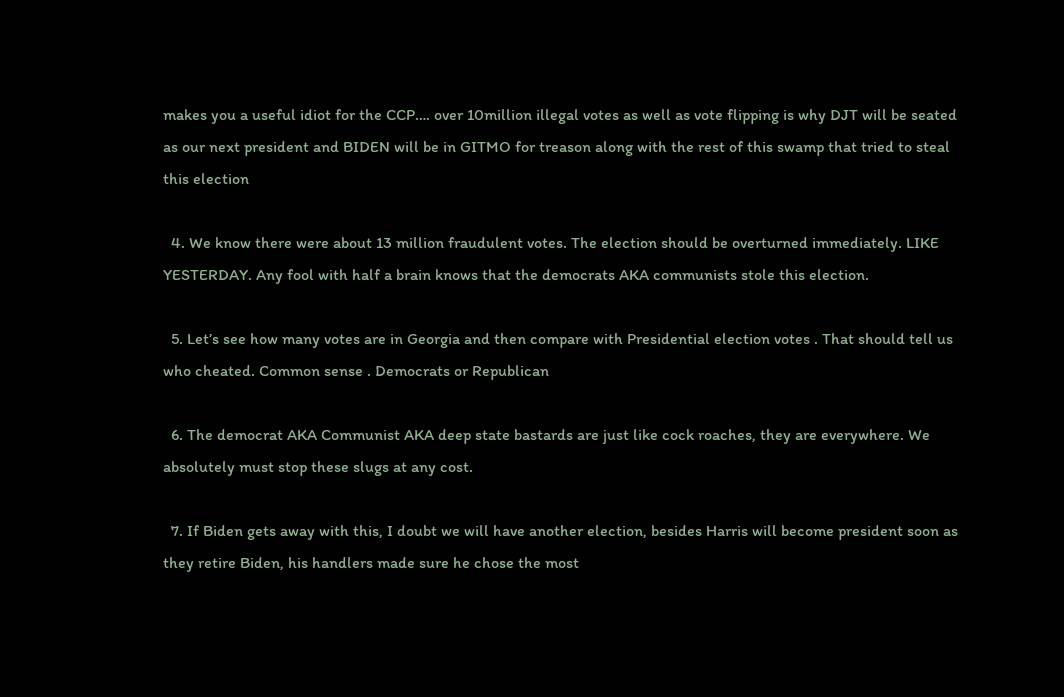makes you a useful idiot for the CCP…. over 10million illegal votes as well as vote flipping is why DJT will be seated as our next president and BIDEN will be in GITMO for treason along with the rest of this swamp that tried to steal this election

  4. We know there were about 13 million fraudulent votes. The election should be overturned immediately. LIKE YESTERDAY. Any fool with half a brain knows that the democrats AKA communists stole this election.

  5. Let’s see how many votes are in Georgia and then compare with Presidential election votes . That should tell us who cheated. Common sense . Democrats or Republican

  6. The democrat AKA Communist AKA deep state bastards are just like cock roaches, they are everywhere. We absolutely must stop these slugs at any cost.

  7. If Biden gets away with this, I doubt we will have another election, besides Harris will become president soon as they retire Biden, his handlers made sure he chose the most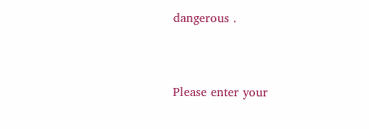dangerous .


Please enter your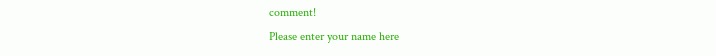comment!
Please enter your name here